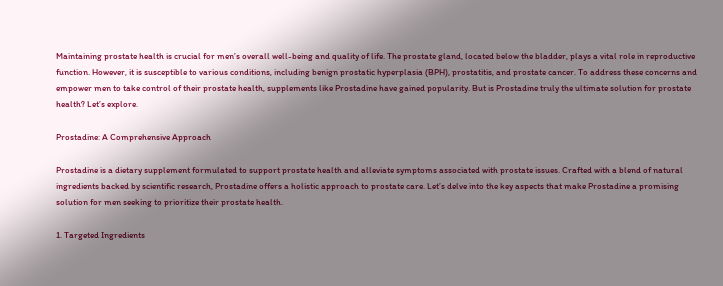Maintaining prostate health is crucial for men’s overall well-being and quality of life. The prostate gland, located below the bladder, plays a vital role in reproductive function. However, it is susceptible to various conditions, including benign prostatic hyperplasia (BPH), prostatitis, and prostate cancer. To address these concerns and empower men to take control of their prostate health, supplements like Prostadine have gained popularity. But is Prostadine truly the ultimate solution for prostate health? Let’s explore.

Prostadine: A Comprehensive Approach

Prostadine is a dietary supplement formulated to support prostate health and alleviate symptoms associated with prostate issues. Crafted with a blend of natural ingredients backed by scientific research, Prostadine offers a holistic approach to prostate care. Let’s delve into the key aspects that make Prostadine a promising solution for men seeking to prioritize their prostate health.

1. Targeted Ingredients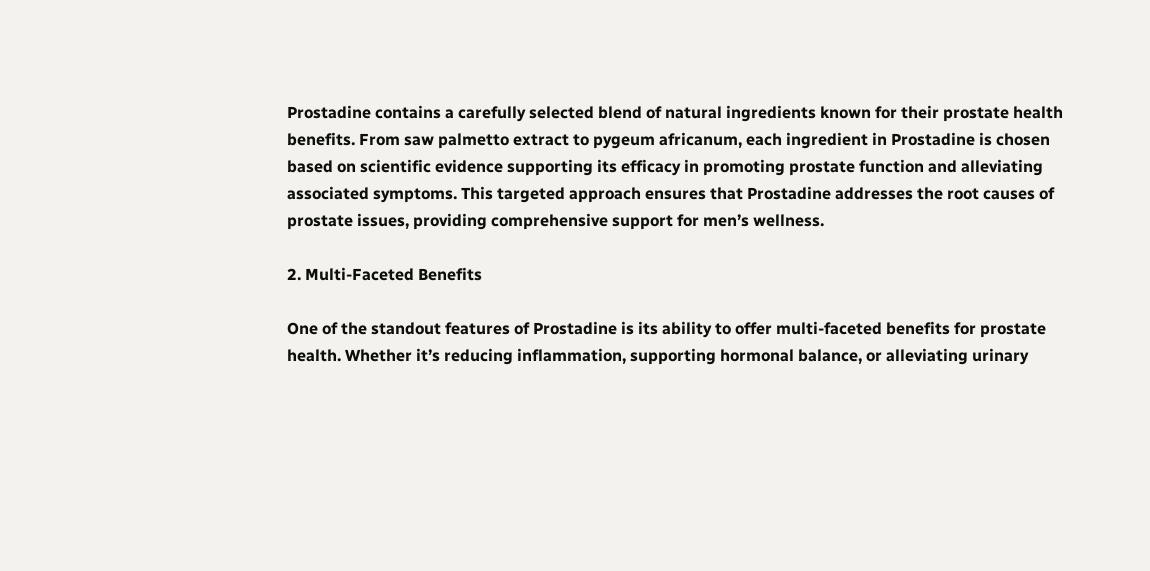Prostadine contains a carefully selected blend of natural ingredients known for their prostate health benefits. From saw palmetto extract to pygeum africanum, each ingredient in Prostadine is chosen based on scientific evidence supporting its efficacy in promoting prostate function and alleviating associated symptoms. This targeted approach ensures that Prostadine addresses the root causes of prostate issues, providing comprehensive support for men’s wellness.

2. Multi-Faceted Benefits

One of the standout features of Prostadine is its ability to offer multi-faceted benefits for prostate health. Whether it’s reducing inflammation, supporting hormonal balance, or alleviating urinary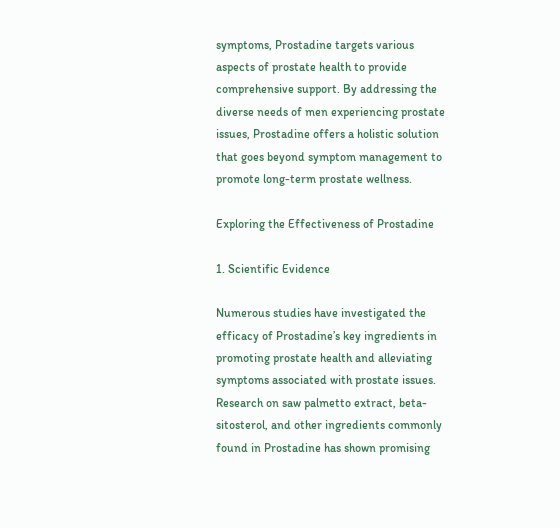symptoms, Prostadine targets various aspects of prostate health to provide comprehensive support. By addressing the diverse needs of men experiencing prostate issues, Prostadine offers a holistic solution that goes beyond symptom management to promote long-term prostate wellness.

Exploring the Effectiveness of Prostadine

1. Scientific Evidence

Numerous studies have investigated the efficacy of Prostadine’s key ingredients in promoting prostate health and alleviating symptoms associated with prostate issues. Research on saw palmetto extract, beta-sitosterol, and other ingredients commonly found in Prostadine has shown promising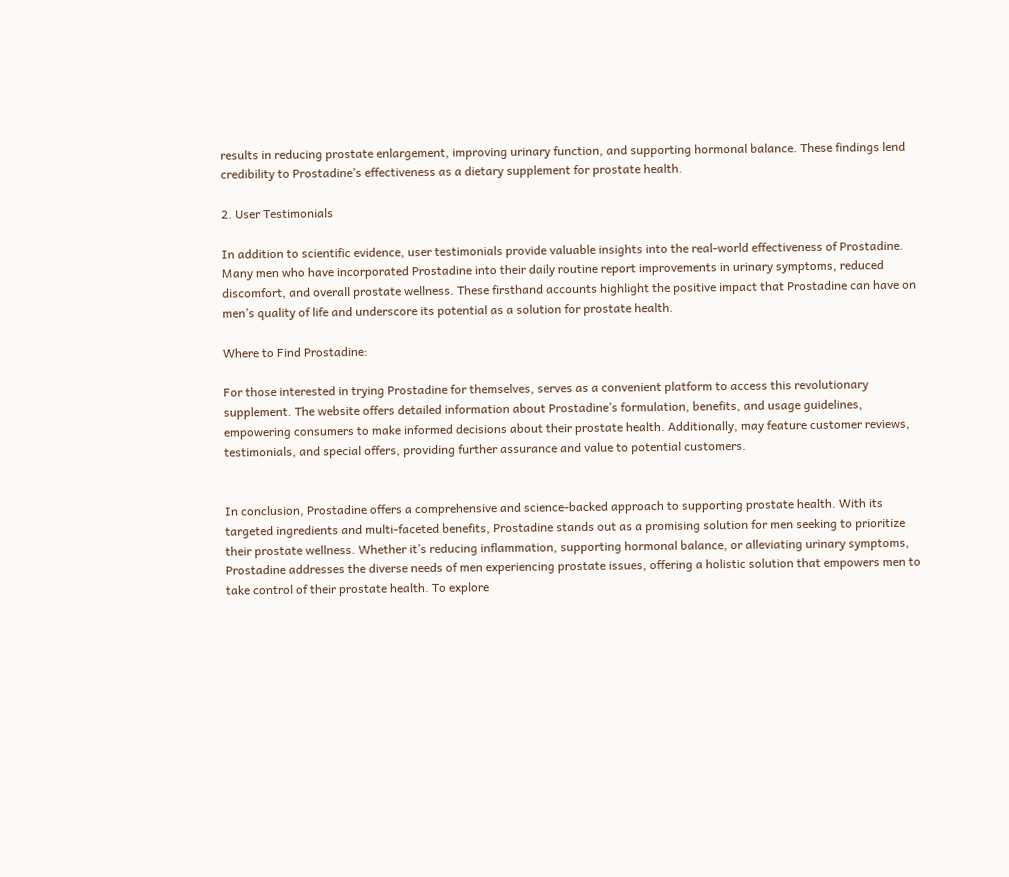results in reducing prostate enlargement, improving urinary function, and supporting hormonal balance. These findings lend credibility to Prostadine’s effectiveness as a dietary supplement for prostate health.

2. User Testimonials

In addition to scientific evidence, user testimonials provide valuable insights into the real-world effectiveness of Prostadine. Many men who have incorporated Prostadine into their daily routine report improvements in urinary symptoms, reduced discomfort, and overall prostate wellness. These firsthand accounts highlight the positive impact that Prostadine can have on men’s quality of life and underscore its potential as a solution for prostate health.

Where to Find Prostadine:

For those interested in trying Prostadine for themselves, serves as a convenient platform to access this revolutionary supplement. The website offers detailed information about Prostadine’s formulation, benefits, and usage guidelines, empowering consumers to make informed decisions about their prostate health. Additionally, may feature customer reviews, testimonials, and special offers, providing further assurance and value to potential customers.


In conclusion, Prostadine offers a comprehensive and science-backed approach to supporting prostate health. With its targeted ingredients and multi-faceted benefits, Prostadine stands out as a promising solution for men seeking to prioritize their prostate wellness. Whether it’s reducing inflammation, supporting hormonal balance, or alleviating urinary symptoms, Prostadine addresses the diverse needs of men experiencing prostate issues, offering a holistic solution that empowers men to take control of their prostate health. To explore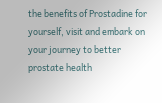the benefits of Prostadine for yourself, visit and embark on your journey to better prostate health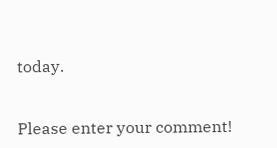today.


Please enter your comment!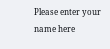Please enter your name here